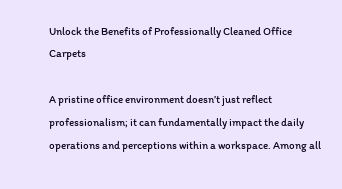Unlock the Benefits of Professionally Cleaned Office Carpets

A pristine office environment doesn’t just reflect professionalism; it can fundamentally impact the daily operations and perceptions within a workspace. Among all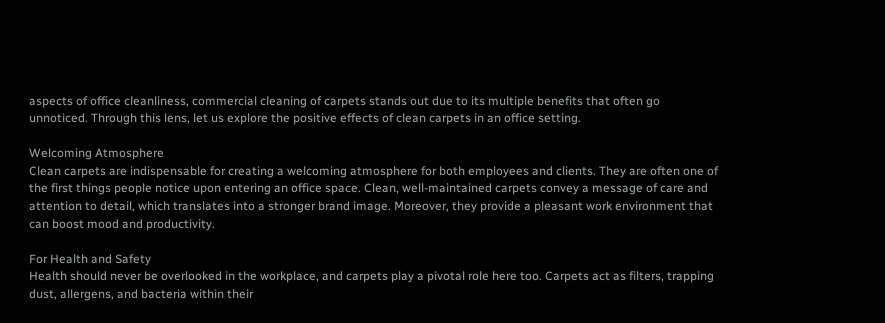aspects of office cleanliness, commercial cleaning of carpets stands out due to its multiple benefits that often go unnoticed. Through this lens, let us explore the positive effects of clean carpets in an office setting.

Welcoming Atmosphere
Clean carpets are indispensable for creating a welcoming atmosphere for both employees and clients. They are often one of the first things people notice upon entering an office space. Clean, well-maintained carpets convey a message of care and attention to detail, which translates into a stronger brand image. Moreover, they provide a pleasant work environment that can boost mood and productivity.

For Health and Safety
Health should never be overlooked in the workplace, and carpets play a pivotal role here too. Carpets act as filters, trapping dust, allergens, and bacteria within their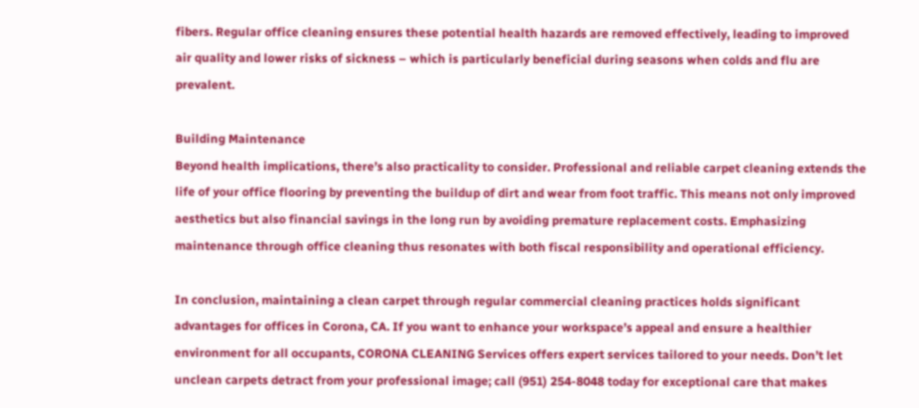fibers. Regular office cleaning ensures these potential health hazards are removed effectively, leading to improved air quality and lower risks of sickness – which is particularly beneficial during seasons when colds and flu are prevalent.

Building Maintenance
Beyond health implications, there’s also practicality to consider. Professional and reliable carpet cleaning extends the life of your office flooring by preventing the buildup of dirt and wear from foot traffic. This means not only improved aesthetics but also financial savings in the long run by avoiding premature replacement costs. Emphasizing maintenance through office cleaning thus resonates with both fiscal responsibility and operational efficiency.

In conclusion, maintaining a clean carpet through regular commercial cleaning practices holds significant advantages for offices in Corona, CA. If you want to enhance your workspace’s appeal and ensure a healthier environment for all occupants, CORONA CLEANING Services offers expert services tailored to your needs. Don’t let unclean carpets detract from your professional image; call (951) 254-8048 today for exceptional care that makes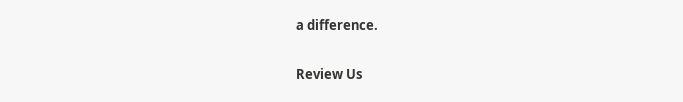a difference.

Review Us